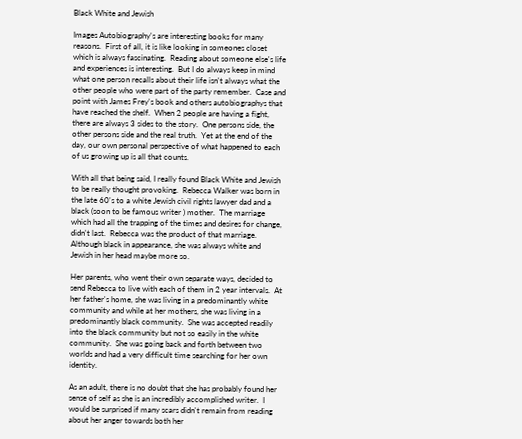Black White and Jewish

Images Autobiography's are interesting books for many reasons.  First of all, it is like looking in someones closet which is always fascinating.  Reading about someone else's life and experiences is interesting.  But I do always keep in mind what one person recalls about their life isn't always what the other people who were part of the party remember.  Case and point with James Frey's book and others autobiographys that have reached the shelf.  When 2 people are having a fight, there are always 3 sides to the story.  One persons side, the other persons side and the real truth.  Yet at the end of the day, our own personal perspective of what happened to each of us growing up is all that counts.

With all that being said, I really found Black White and Jewish to be really thought provoking.  Rebecca Walker was born in the late 60's to a white Jewish civil rights lawyer dad and a black (soon to be famous writer ) mother.  The marriage which had all the trapping of the times and desires for change, didn't last.  Rebecca was the product of that marriage.  Although black in appearance, she was always white and Jewish in her head maybe more so.

Her parents, who went their own separate ways, decided to send Rebecca to live with each of them in 2 year intervals.  At her father's home, she was living in a predominantly white community and while at her mothers, she was living in a predominantly black community.  She was accepted readily into the black community but not so easily in the white community.  She was going back and forth between two worlds and had a very difficult time searching for her own identity.

As an adult, there is no doubt that she has probably found her sense of self as she is an incredibly accomplished writer.  I would be surprised if many scars didn't remain from reading about her anger towards both her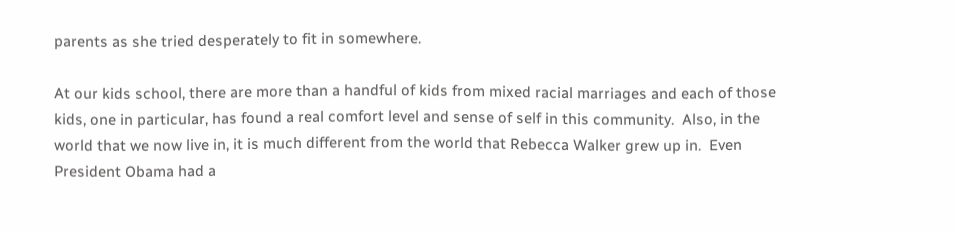parents as she tried desperately to fit in somewhere.

At our kids school, there are more than a handful of kids from mixed racial marriages and each of those kids, one in particular, has found a real comfort level and sense of self in this community.  Also, in the world that we now live in, it is much different from the world that Rebecca Walker grew up in.  Even President Obama had a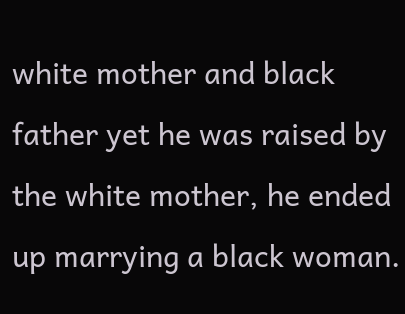white mother and black father yet he was raised by the white mother, he ended up marrying a black woman.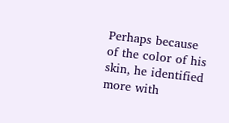Perhaps because of the color of his skin, he identified more with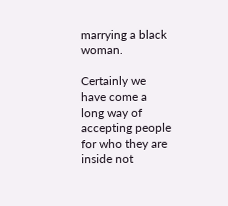marrying a black woman.

Certainly we have come a long way of accepting people for who they are inside not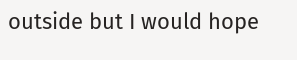outside but I would hope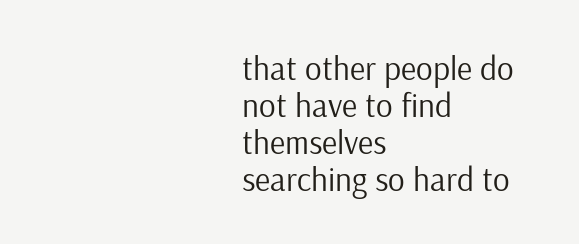that other people do not have to find themselves searching so hard to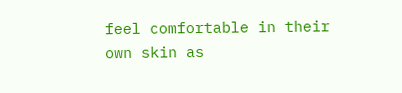feel comfortable in their own skin as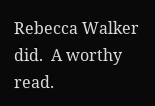Rebecca Walker did.  A worthy read.